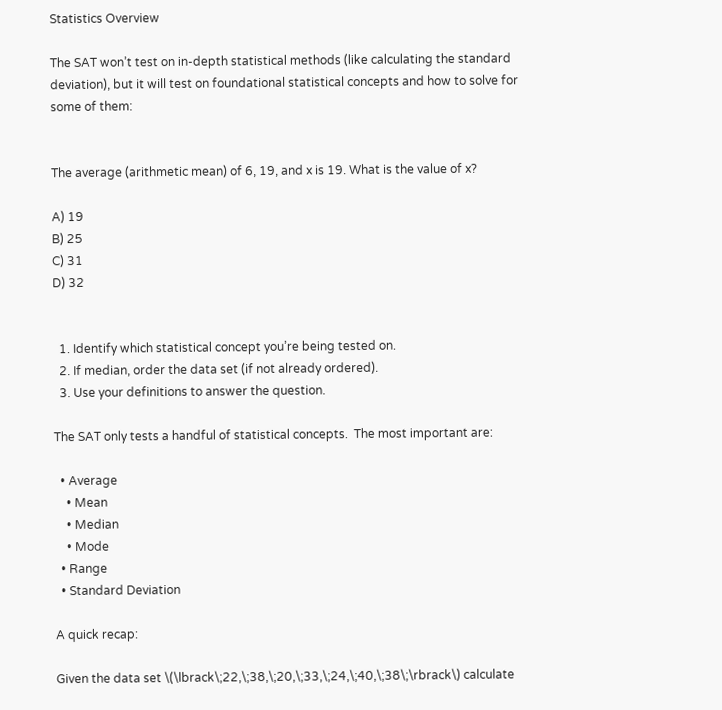Statistics Overview

The SAT won’t test on in-depth statistical methods (like calculating the standard deviation), but it will test on foundational statistical concepts and how to solve for some of them:


The average (arithmetic mean) of 6, 19, and x is 19. What is the value of x?

A) 19
B) 25
C) 31
D) 32


  1. Identify which statistical concept you’re being tested on.
  2. If median, order the data set (if not already ordered).
  3. Use your definitions to answer the question.

The SAT only tests a handful of statistical concepts.  The most important are:

  • Average
    • Mean
    • Median
    • Mode
  • Range
  • Standard Deviation

A quick recap:

Given the data set \(\lbrack\;22,\;38,\;20,\;33,\;24,\;40,\;38\;\rbrack\) calculate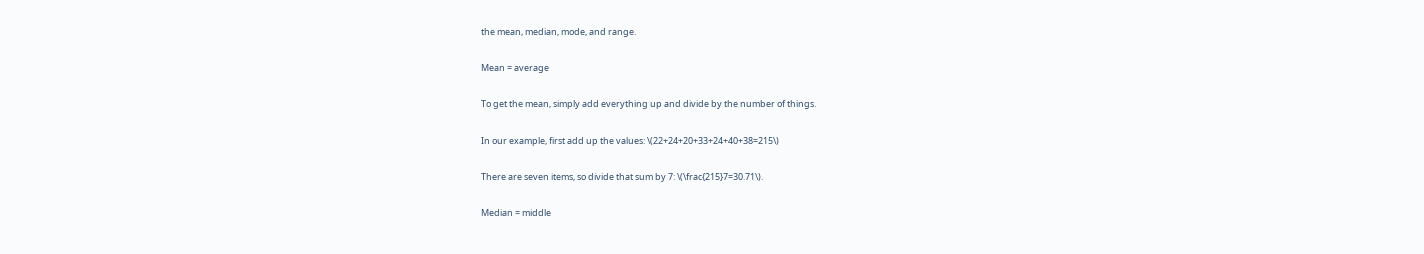the mean, median, mode, and range.

Mean = average

To get the mean, simply add everything up and divide by the number of things.

In our example, first add up the values: \(22+24+20+33+24+40+38=215\)

There are seven items, so divide that sum by 7: \(\frac{215}7=30.71\).

Median = middle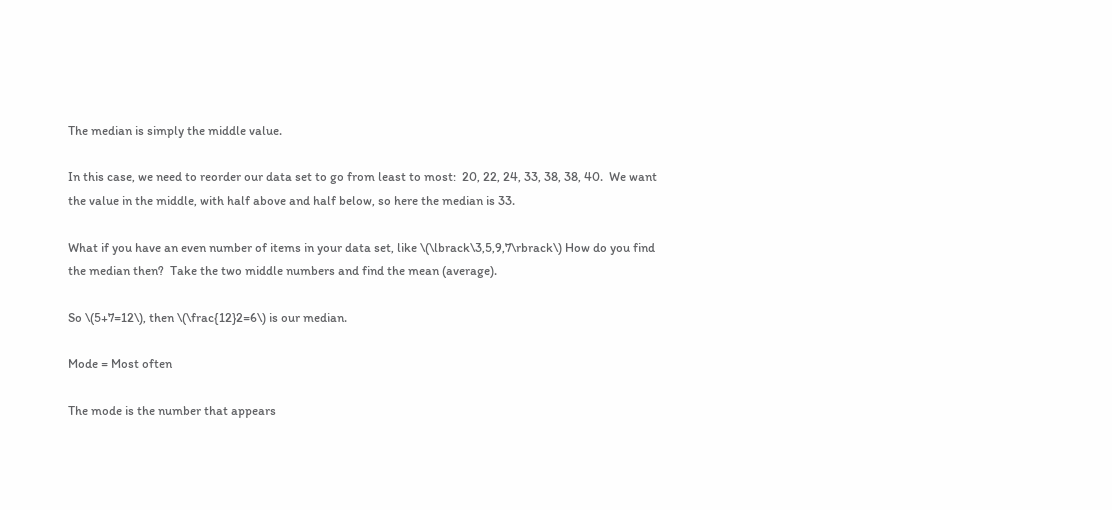The median is simply the middle value.

In this case, we need to reorder our data set to go from least to most:  20, 22, 24, 33, 38, 38, 40.  We want the value in the middle, with half above and half below, so here the median is 33.

What if you have an even number of items in your data set, like \(\lbrack\3,5,9,7\rbrack\) How do you find the median then?  Take the two middle numbers and find the mean (average).

So \(5+7=12\), then \(\frac{12}2=6\) is our median.

Mode = Most often

The mode is the number that appears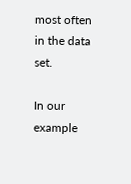most often in the data set.

In our example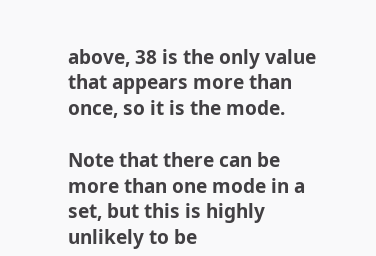above, 38 is the only value that appears more than once, so it is the mode.

Note that there can be more than one mode in a set, but this is highly unlikely to be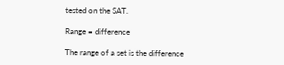tested on the SAT.

Range = difference

The range of a set is the difference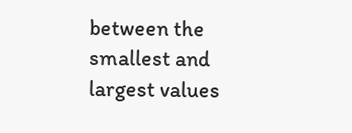between the smallest and largest values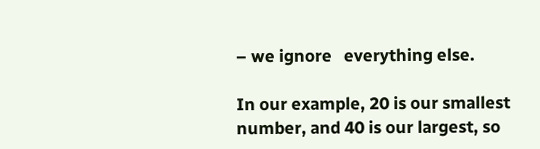– we ignore   everything else.

In our example, 20 is our smallest number, and 40 is our largest, so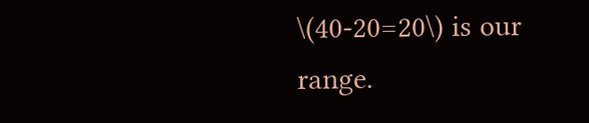\(40-20=20\) is our range.